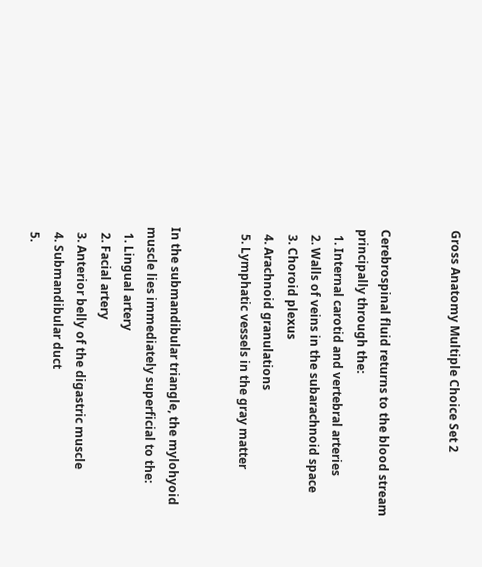Gross Anatomy Multiple Choice Set 2


Cerebrospinal fluid returns to the blood stream principally through the:
  1. Internal carotid and vertebral arteries
  2. Walls of veins in the subarachnoid space
  3. Choroid plexus
  4. Arachnoid granulations
  5. Lymphatic vessels in the gray matter


In the submandibular triangle, the mylohyoid muscle lies immediately superficial to the:
  1. Lingual artery
  2. Facial artery
  3. Anterior belly of the digastric muscle
  4. Submandibular duct
  5.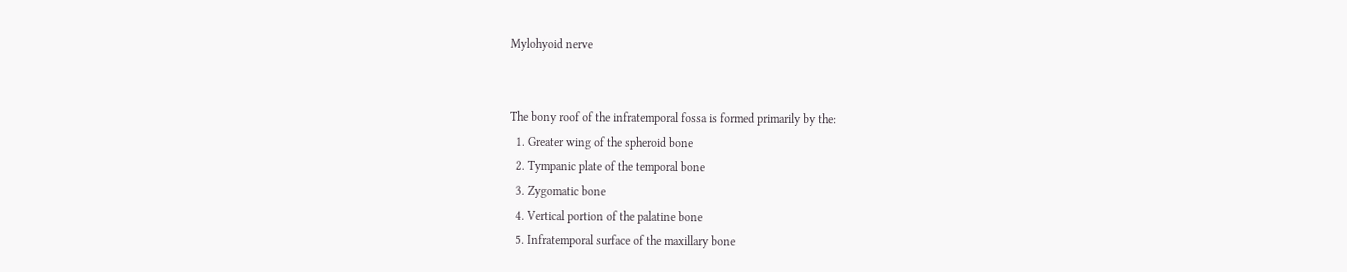Mylohyoid nerve


The bony roof of the infratemporal fossa is formed primarily by the:
  1. Greater wing of the spheroid bone
  2. Tympanic plate of the temporal bone
  3. Zygomatic bone
  4. Vertical portion of the palatine bone
  5. Infratemporal surface of the maxillary bone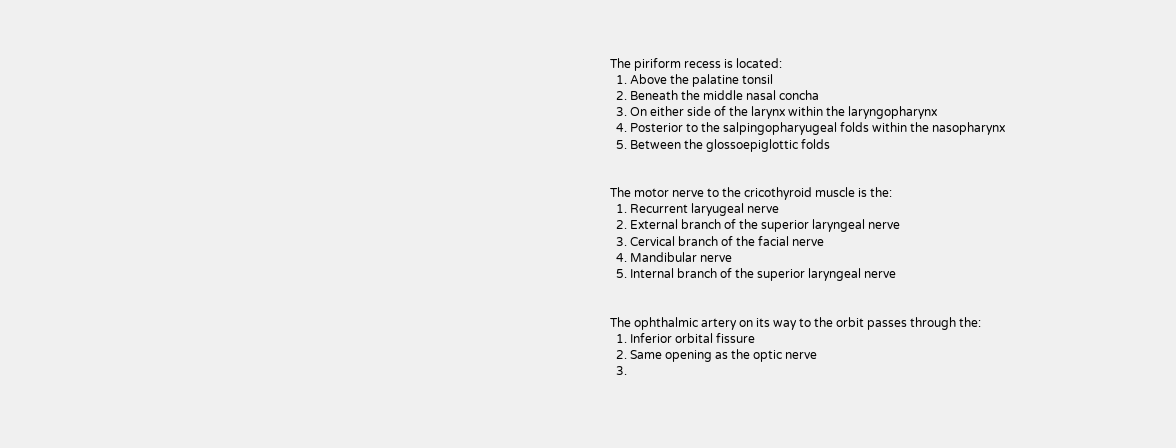The piriform recess is located:
  1. Above the palatine tonsil
  2. Beneath the middle nasal concha
  3. On either side of the larynx within the laryngopharynx
  4. Posterior to the salpingopharyugeal folds within the nasopharynx
  5. Between the glossoepiglottic folds


The motor nerve to the cricothyroid muscle is the:
  1. Recurrent laryugeal nerve
  2. External branch of the superior laryngeal nerve
  3. Cervical branch of the facial nerve
  4. Mandibular nerve
  5. Internal branch of the superior laryngeal nerve


The ophthalmic artery on its way to the orbit passes through the:
  1. Inferior orbital fissure
  2. Same opening as the optic nerve
  3.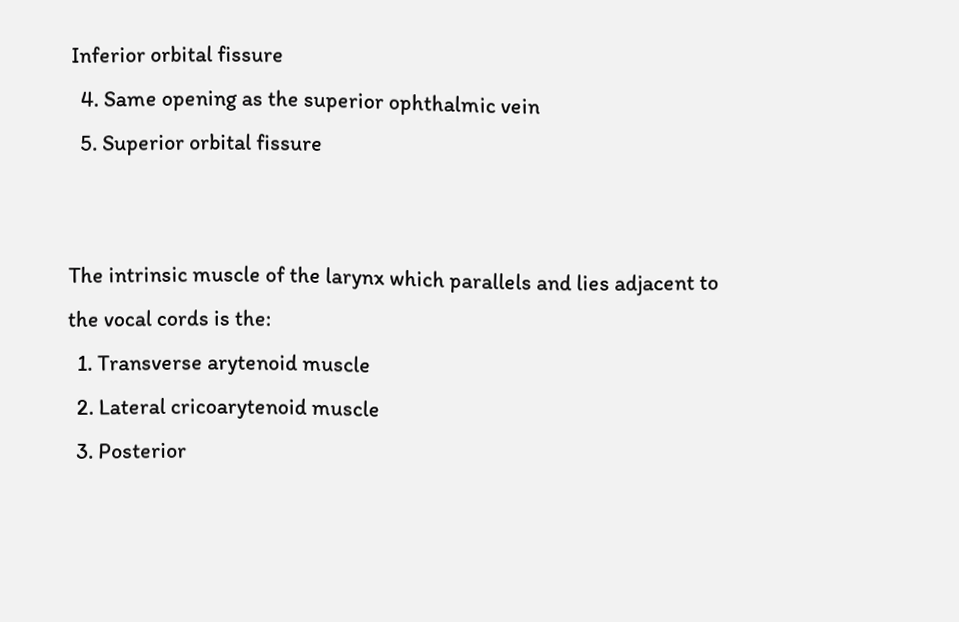Inferior orbital fissure
  4. Same opening as the superior ophthalmic vein
  5. Superior orbital fissure


The intrinsic muscle of the larynx which parallels and lies adjacent to the vocal cords is the:
  1. Transverse arytenoid muscle
  2. Lateral cricoarytenoid muscle
  3. Posterior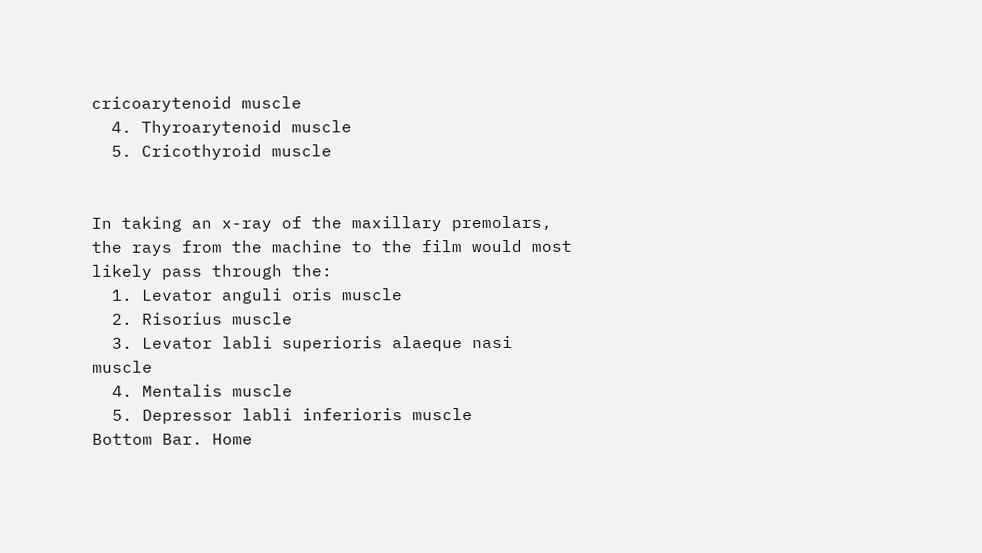cricoarytenoid muscle
  4. Thyroarytenoid muscle
  5. Cricothyroid muscle


In taking an x-ray of the maxillary premolars, the rays from the machine to the film would most likely pass through the:
  1. Levator anguli oris muscle
  2. Risorius muscle
  3. Levator labli superioris alaeque nasi muscle
  4. Mentalis muscle
  5. Depressor labli inferioris muscle
Bottom Bar. Home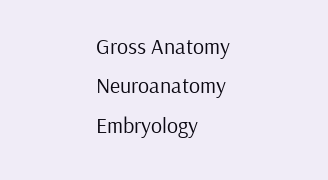Gross Anatomy Neuroanatomy Embryology